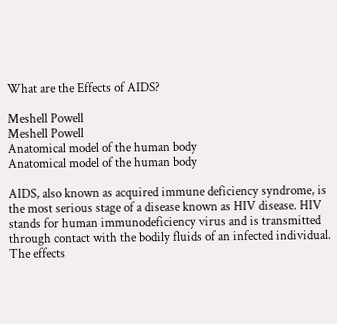What are the Effects of AIDS?

Meshell Powell
Meshell Powell
Anatomical model of the human body
Anatomical model of the human body

AIDS, also known as acquired immune deficiency syndrome, is the most serious stage of a disease known as HIV disease. HIV stands for human immunodeficiency virus and is transmitted through contact with the bodily fluids of an infected individual. The effects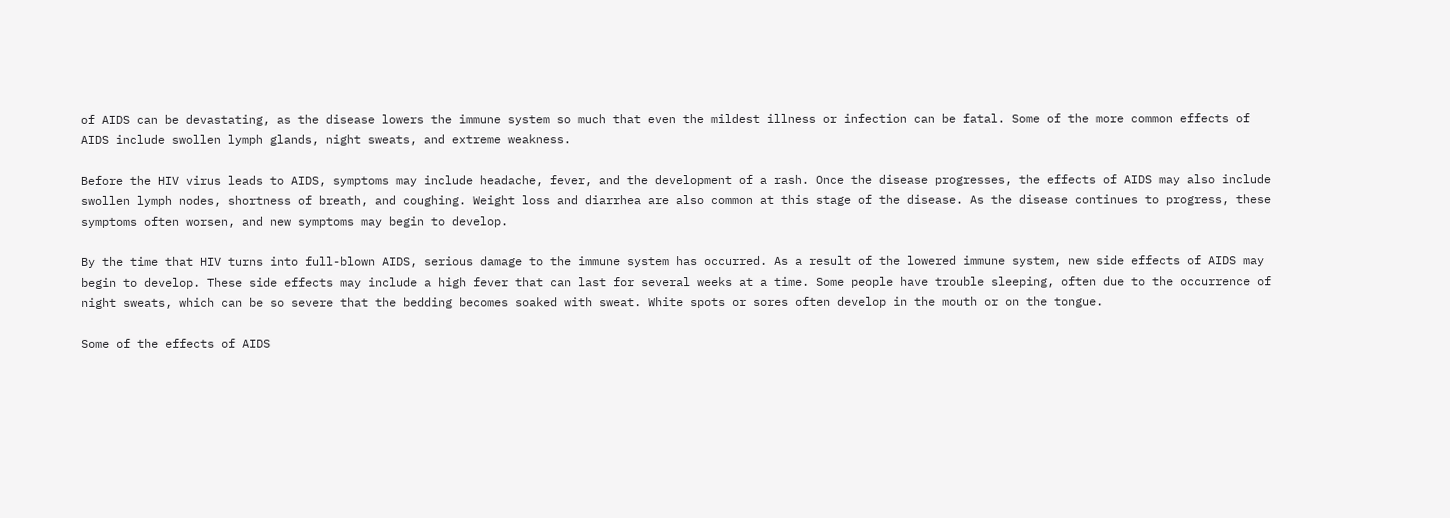of AIDS can be devastating, as the disease lowers the immune system so much that even the mildest illness or infection can be fatal. Some of the more common effects of AIDS include swollen lymph glands, night sweats, and extreme weakness.

Before the HIV virus leads to AIDS, symptoms may include headache, fever, and the development of a rash. Once the disease progresses, the effects of AIDS may also include swollen lymph nodes, shortness of breath, and coughing. Weight loss and diarrhea are also common at this stage of the disease. As the disease continues to progress, these symptoms often worsen, and new symptoms may begin to develop.

By the time that HIV turns into full-blown AIDS, serious damage to the immune system has occurred. As a result of the lowered immune system, new side effects of AIDS may begin to develop. These side effects may include a high fever that can last for several weeks at a time. Some people have trouble sleeping, often due to the occurrence of night sweats, which can be so severe that the bedding becomes soaked with sweat. White spots or sores often develop in the mouth or on the tongue.

Some of the effects of AIDS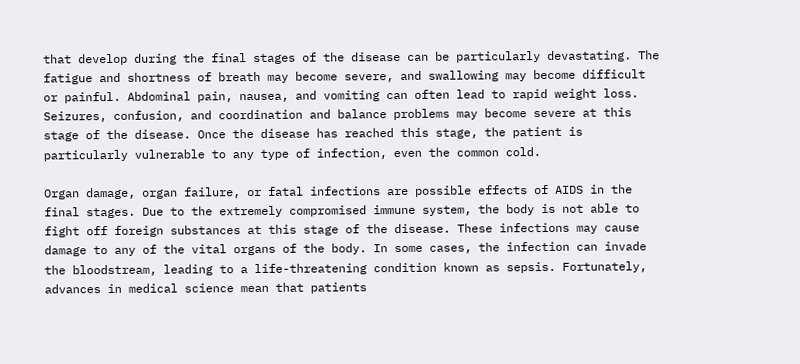that develop during the final stages of the disease can be particularly devastating. The fatigue and shortness of breath may become severe, and swallowing may become difficult or painful. Abdominal pain, nausea, and vomiting can often lead to rapid weight loss. Seizures, confusion, and coordination and balance problems may become severe at this stage of the disease. Once the disease has reached this stage, the patient is particularly vulnerable to any type of infection, even the common cold.

Organ damage, organ failure, or fatal infections are possible effects of AIDS in the final stages. Due to the extremely compromised immune system, the body is not able to fight off foreign substances at this stage of the disease. These infections may cause damage to any of the vital organs of the body. In some cases, the infection can invade the bloodstream, leading to a life-threatening condition known as sepsis. Fortunately, advances in medical science mean that patients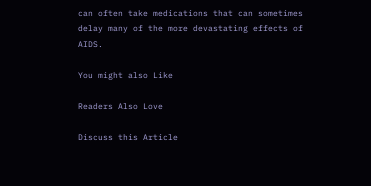can often take medications that can sometimes delay many of the more devastating effects of AIDS.

You might also Like

Readers Also Love

Discuss this Article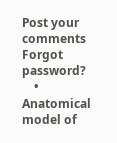Post your comments
Forgot password?
    • Anatomical model of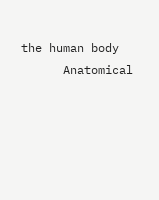the human body
      Anatomical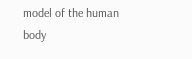model of the human body